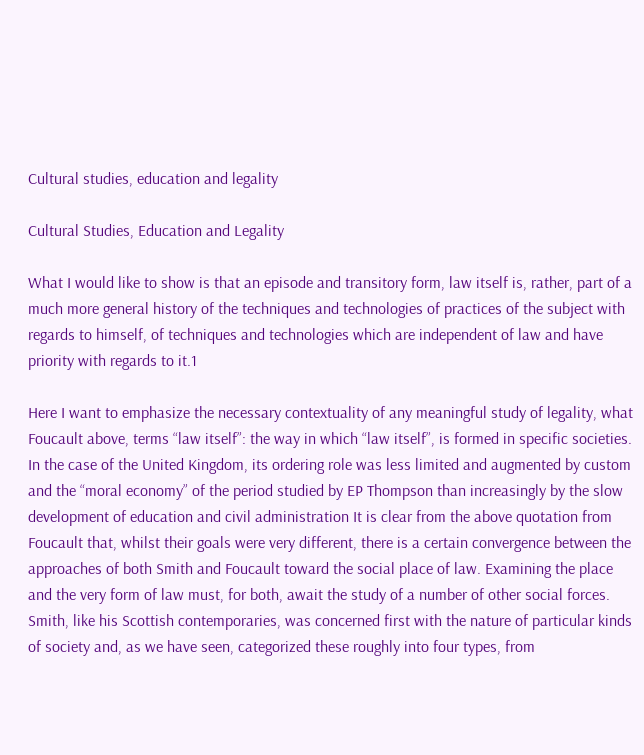Cultural studies, education and legality

Cultural Studies, Education and Legality

What I would like to show is that an episode and transitory form, law itself is, rather, part of a much more general history of the techniques and technologies of practices of the subject with regards to himself, of techniques and technologies which are independent of law and have priority with regards to it.1

Here I want to emphasize the necessary contextuality of any meaningful study of legality, what Foucault above, terms “law itself”: the way in which “law itself”, is formed in specific societies. In the case of the United Kingdom, its ordering role was less limited and augmented by custom and the “moral economy” of the period studied by EP Thompson than increasingly by the slow development of education and civil administration It is clear from the above quotation from Foucault that, whilst their goals were very different, there is a certain convergence between the approaches of both Smith and Foucault toward the social place of law. Examining the place and the very form of law must, for both, await the study of a number of other social forces. Smith, like his Scottish contemporaries, was concerned first with the nature of particular kinds of society and, as we have seen, categorized these roughly into four types, from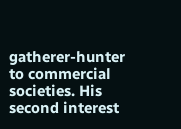gatherer-hunter to commercial societies. His second interest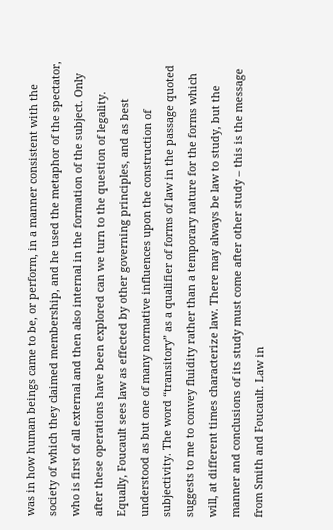was in how human beings came to be, or perform, in a manner consistent with the society of which they claimed membership, and he used the metaphor of the spectator, who is first of all external and then also internal in the formation of the subject. Only after these operations have been explored can we turn to the question of legality. Equally, Foucault sees law as effected by other governing principles, and as best understood as but one of many normative influences upon the construction of subjectivity. The word “transitory” as a qualifier of forms of law in the passage quoted suggests to me to convey fluidity rather than a temporary nature for the forms which will, at different times characterize law. There may always be law to study, but the manner and conclusions of its study must come after other study – this is the message from Smith and Foucault. Law in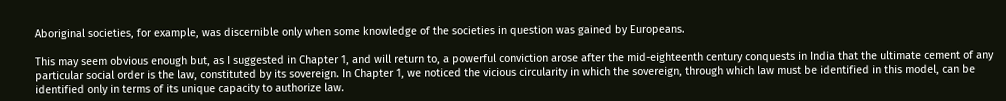Aboriginal societies, for example, was discernible only when some knowledge of the societies in question was gained by Europeans.

This may seem obvious enough but, as I suggested in Chapter 1, and will return to, a powerful conviction arose after the mid-eighteenth century conquests in India that the ultimate cement of any particular social order is the law, constituted by its sovereign. In Chapter 1, we noticed the vicious circularity in which the sovereign, through which law must be identified in this model, can be identified only in terms of its unique capacity to authorize law.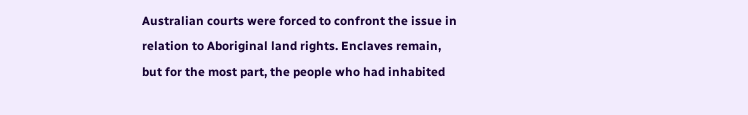Australian courts were forced to confront the issue in relation to Aboriginal land rights. Enclaves remain, but for the most part, the people who had inhabited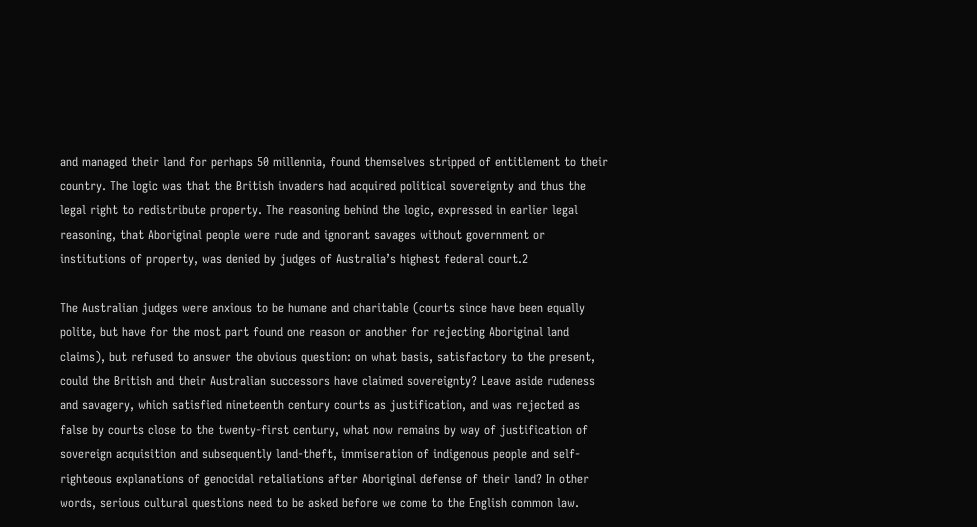and managed their land for perhaps 50 millennia, found themselves stripped of entitlement to their country. The logic was that the British invaders had acquired political sovereignty and thus the legal right to redistribute property. The reasoning behind the logic, expressed in earlier legal reasoning, that Aboriginal people were rude and ignorant savages without government or institutions of property, was denied by judges of Australia’s highest federal court.2

The Australian judges were anxious to be humane and charitable (courts since have been equally polite, but have for the most part found one reason or another for rejecting Aboriginal land claims), but refused to answer the obvious question: on what basis, satisfactory to the present, could the British and their Australian successors have claimed sovereignty? Leave aside rudeness and savagery, which satisfied nineteenth century courts as justification, and was rejected as false by courts close to the twenty-first century, what now remains by way of justification of sovereign acquisition and subsequently land-theft, immiseration of indigenous people and self-righteous explanations of genocidal retaliations after Aboriginal defense of their land? In other words, serious cultural questions need to be asked before we come to the English common law.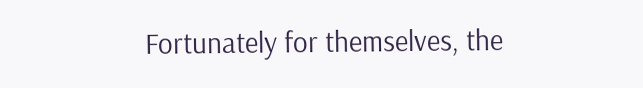Fortunately for themselves, the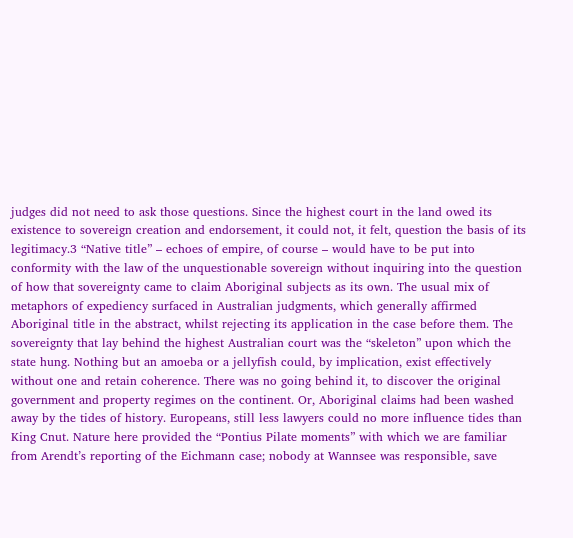judges did not need to ask those questions. Since the highest court in the land owed its existence to sovereign creation and endorsement, it could not, it felt, question the basis of its legitimacy.3 “Native title” – echoes of empire, of course – would have to be put into conformity with the law of the unquestionable sovereign without inquiring into the question of how that sovereignty came to claim Aboriginal subjects as its own. The usual mix of metaphors of expediency surfaced in Australian judgments, which generally affirmed Aboriginal title in the abstract, whilst rejecting its application in the case before them. The sovereignty that lay behind the highest Australian court was the “skeleton” upon which the state hung. Nothing but an amoeba or a jellyfish could, by implication, exist effectively without one and retain coherence. There was no going behind it, to discover the original government and property regimes on the continent. Or, Aboriginal claims had been washed away by the tides of history. Europeans, still less lawyers could no more influence tides than King Cnut. Nature here provided the “Pontius Pilate moments” with which we are familiar from Arendt’s reporting of the Eichmann case; nobody at Wannsee was responsible, save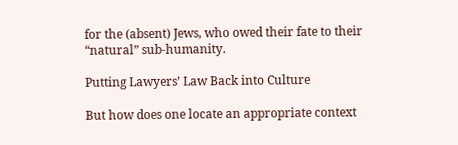for the (absent) Jews, who owed their fate to their “natural” sub-humanity.

Putting Lawyers’ Law Back into Culture

But how does one locate an appropriate context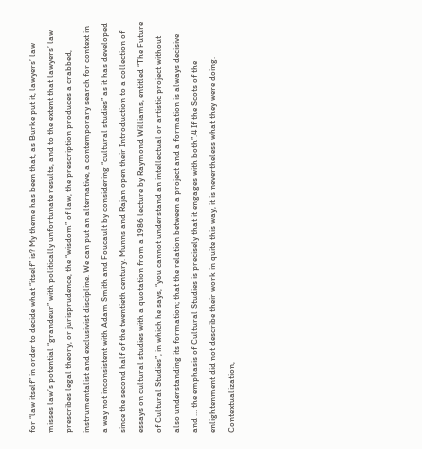for “law itself” in order to decide what “itself” is? My theme has been that, as Burke put it, lawyers’ law misses law’s potential “grandeur” with politically unfortunate results, and to the extent that lawyers’ law prescribes legal theory, or jurisprudence, the “wisdom” of law, the prescription produces a crabbed, instrumentalist and exclusivist discipline. We can put an alternative, a contemporary search for context in a way not inconsistent with Adam Smith and Foucault by considering “cultural studies” as it has developed since the second half of the twentieth century. Munns and Rajan open their Introduction to a collection of essays on cultural studies with a quotation from a 1986 lecture by Raymond Williams, entitled “The Future of Cultural Studies”, in which he says, “you cannot understand an intellectual or artistic project without also understanding its formation; that the relation between a project and a formation is always decisive and … the emphasis of Cultural Studies is precisely that it engages with both”.4 If the Scots of the enlightenment did not describe their work in quite this way, it is nevertheless what they were doing. Contextualization,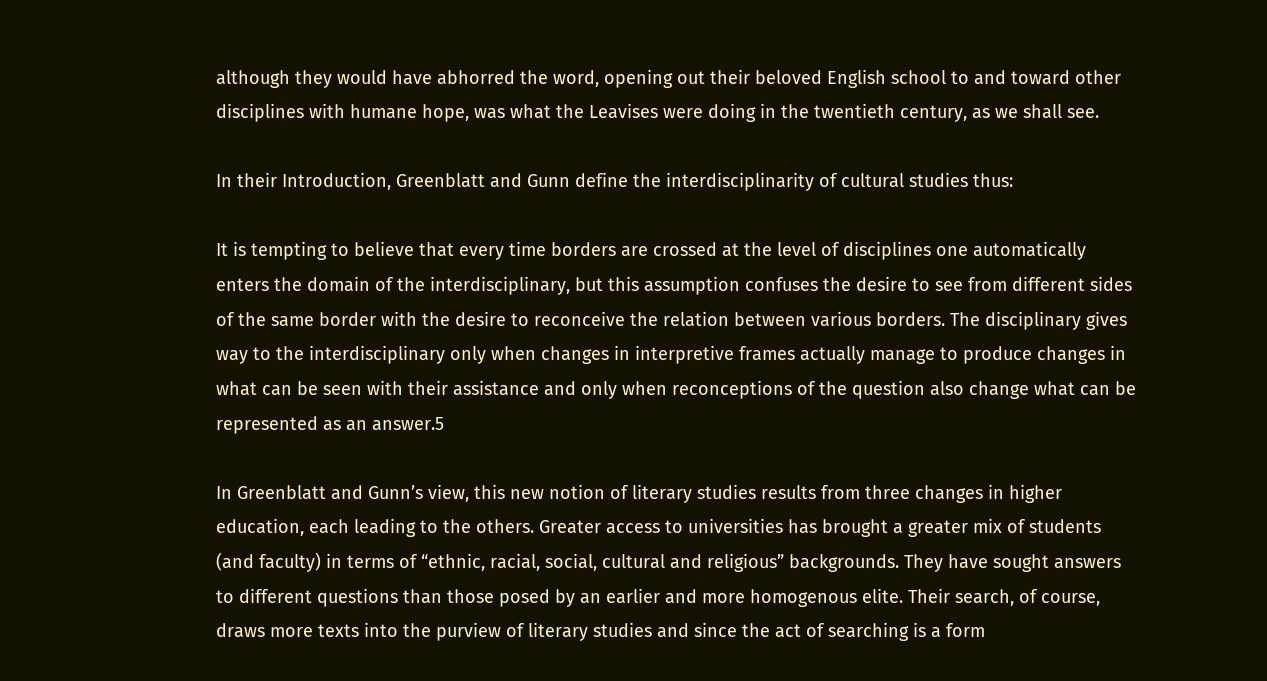although they would have abhorred the word, opening out their beloved English school to and toward other disciplines with humane hope, was what the Leavises were doing in the twentieth century, as we shall see.

In their Introduction, Greenblatt and Gunn define the interdisciplinarity of cultural studies thus:

It is tempting to believe that every time borders are crossed at the level of disciplines one automatically enters the domain of the interdisciplinary, but this assumption confuses the desire to see from different sides of the same border with the desire to reconceive the relation between various borders. The disciplinary gives way to the interdisciplinary only when changes in interpretive frames actually manage to produce changes in what can be seen with their assistance and only when reconceptions of the question also change what can be represented as an answer.5

In Greenblatt and Gunn’s view, this new notion of literary studies results from three changes in higher education, each leading to the others. Greater access to universities has brought a greater mix of students (and faculty) in terms of “ethnic, racial, social, cultural and religious” backgrounds. They have sought answers to different questions than those posed by an earlier and more homogenous elite. Their search, of course, draws more texts into the purview of literary studies and since the act of searching is a form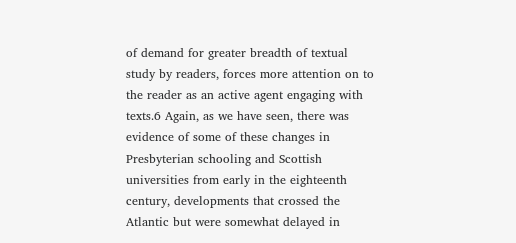of demand for greater breadth of textual study by readers, forces more attention on to the reader as an active agent engaging with texts.6 Again, as we have seen, there was evidence of some of these changes in Presbyterian schooling and Scottish universities from early in the eighteenth century, developments that crossed the Atlantic but were somewhat delayed in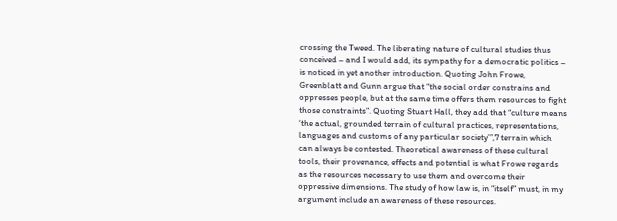crossing the Tweed. The liberating nature of cultural studies thus conceived – and I would add, its sympathy for a democratic politics – is noticed in yet another introduction. Quoting John Frowe, Greenblatt and Gunn argue that “the social order constrains and oppresses people, but at the same time offers them resources to fight those constraints”. Quoting Stuart Hall, they add that “culture means ‘the actual, grounded terrain of cultural practices, representations, languages and customs of any particular society’”,7 terrain which can always be contested. Theoretical awareness of these cultural tools, their provenance, effects and potential is what Frowe regards as the resources necessary to use them and overcome their oppressive dimensions. The study of how law is, in “itself” must, in my argument include an awareness of these resources.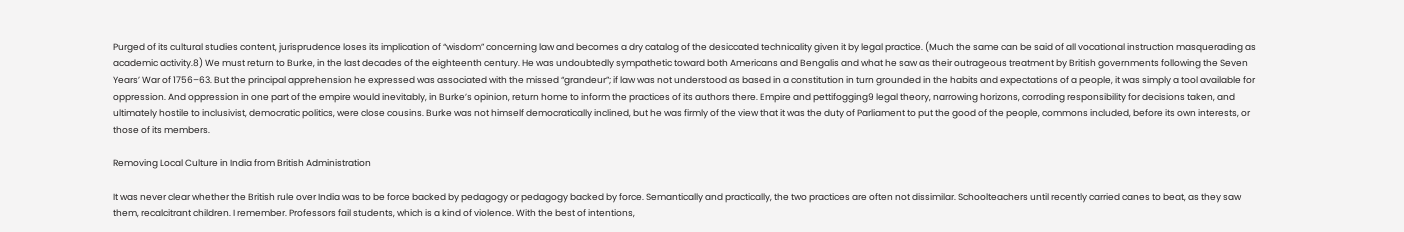Purged of its cultural studies content, jurisprudence loses its implication of “wisdom” concerning law and becomes a dry catalog of the desiccated technicality given it by legal practice. (Much the same can be said of all vocational instruction masquerading as academic activity.8) We must return to Burke, in the last decades of the eighteenth century. He was undoubtedly sympathetic toward both Americans and Bengalis and what he saw as their outrageous treatment by British governments following the Seven Years’ War of 1756–63. But the principal apprehension he expressed was associated with the missed “grandeur”; if law was not understood as based in a constitution in turn grounded in the habits and expectations of a people, it was simply a tool available for oppression. And oppression in one part of the empire would inevitably, in Burke’s opinion, return home to inform the practices of its authors there. Empire and pettifogging9 legal theory, narrowing horizons, corroding responsibility for decisions taken, and ultimately hostile to inclusivist, democratic politics, were close cousins. Burke was not himself democratically inclined, but he was firmly of the view that it was the duty of Parliament to put the good of the people, commons included, before its own interests, or those of its members.

Removing Local Culture in India from British Administration

It was never clear whether the British rule over India was to be force backed by pedagogy or pedagogy backed by force. Semantically and practically, the two practices are often not dissimilar. Schoolteachers until recently carried canes to beat, as they saw them, recalcitrant children. I remember. Professors fail students, which is a kind of violence. With the best of intentions,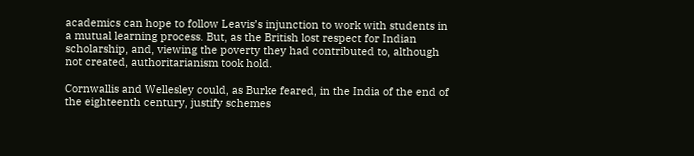academics can hope to follow Leavis’s injunction to work with students in a mutual learning process. But, as the British lost respect for Indian scholarship, and, viewing the poverty they had contributed to, although not created, authoritarianism took hold.

Cornwallis and Wellesley could, as Burke feared, in the India of the end of the eighteenth century, justify schemes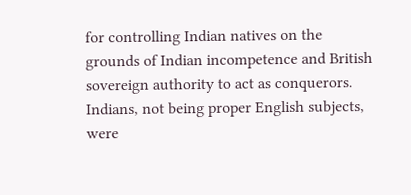for controlling Indian natives on the grounds of Indian incompetence and British sovereign authority to act as conquerors. Indians, not being proper English subjects, were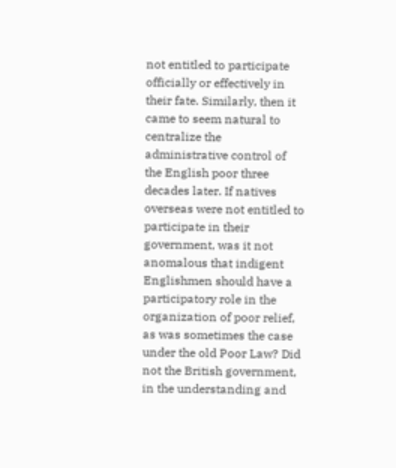not entitled to participate officially or effectively in their fate. Similarly, then it came to seem natural to centralize the administrative control of the English poor three decades later. If natives overseas were not entitled to participate in their government, was it not anomalous that indigent Englishmen should have a participatory role in the organization of poor relief, as was sometimes the case under the old Poor Law? Did not the British government, in the understanding and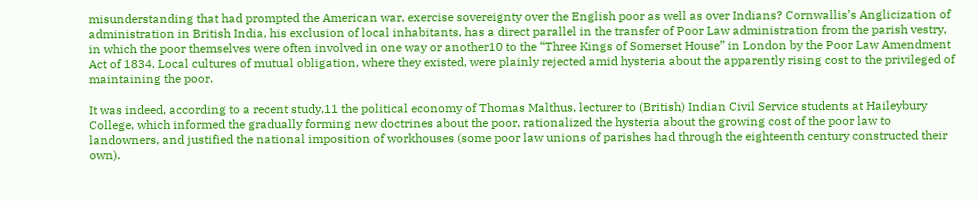misunderstanding that had prompted the American war, exercise sovereignty over the English poor as well as over Indians? Cornwallis’s Anglicization of administration in British India, his exclusion of local inhabitants, has a direct parallel in the transfer of Poor Law administration from the parish vestry, in which the poor themselves were often involved in one way or another10 to the “Three Kings of Somerset House” in London by the Poor Law Amendment Act of 1834. Local cultures of mutual obligation, where they existed, were plainly rejected amid hysteria about the apparently rising cost to the privileged of maintaining the poor.

It was indeed, according to a recent study,11 the political economy of Thomas Malthus, lecturer to (British) Indian Civil Service students at Haileybury College, which informed the gradually forming new doctrines about the poor, rationalized the hysteria about the growing cost of the poor law to landowners, and justified the national imposition of workhouses (some poor law unions of parishes had through the eighteenth century constructed their own).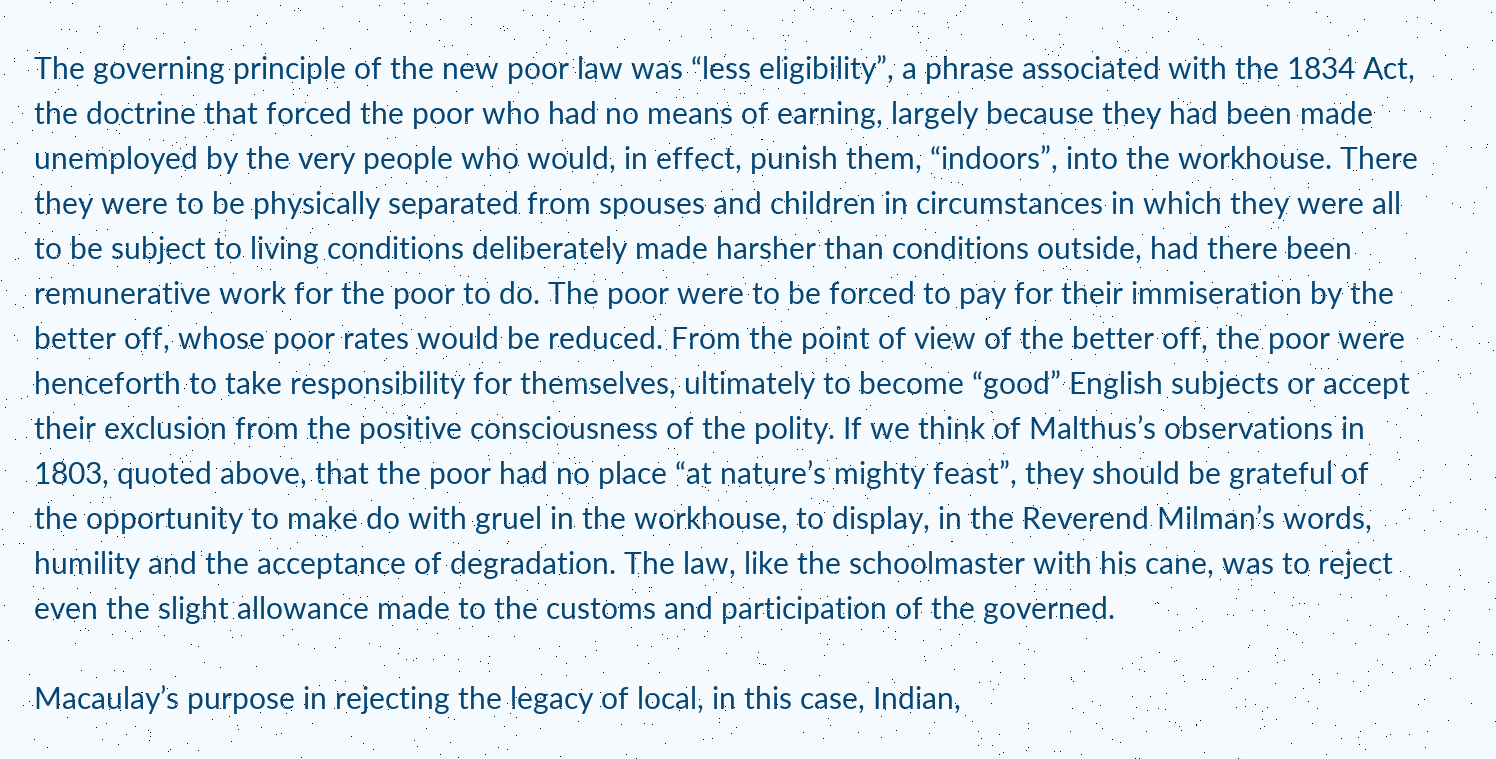The governing principle of the new poor law was “less eligibility”, a phrase associated with the 1834 Act, the doctrine that forced the poor who had no means of earning, largely because they had been made unemployed by the very people who would, in effect, punish them, “indoors”, into the workhouse. There they were to be physically separated from spouses and children in circumstances in which they were all to be subject to living conditions deliberately made harsher than conditions outside, had there been remunerative work for the poor to do. The poor were to be forced to pay for their immiseration by the better off, whose poor rates would be reduced. From the point of view of the better off, the poor were henceforth to take responsibility for themselves, ultimately to become “good” English subjects or accept their exclusion from the positive consciousness of the polity. If we think of Malthus’s observations in 1803, quoted above, that the poor had no place “at nature’s mighty feast”, they should be grateful of the opportunity to make do with gruel in the workhouse, to display, in the Reverend Milman’s words, humility and the acceptance of degradation. The law, like the schoolmaster with his cane, was to reject even the slight allowance made to the customs and participation of the governed.

Macaulay’s purpose in rejecting the legacy of local, in this case, Indian,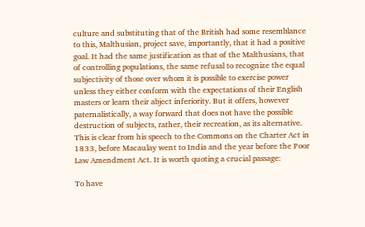culture and substituting that of the British had some resemblance to this, Malthusian, project save, importantly, that it had a positive goal. It had the same justification as that of the Malthusians, that of controlling populations, the same refusal to recognize the equal subjectivity of those over whom it is possible to exercise power unless they either conform with the expectations of their English masters or learn their abject inferiority. But it offers, however paternalistically, a way forward that does not have the possible destruction of subjects, rather, their recreation, as its alternative. This is clear from his speech to the Commons on the Charter Act in 1833, before Macaulay went to India and the year before the Poor Law Amendment Act. It is worth quoting a crucial passage:

To have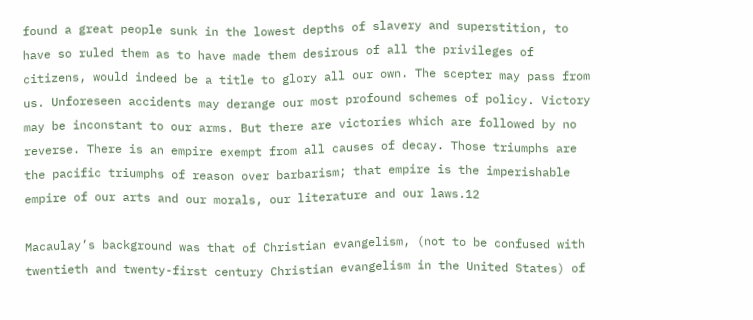found a great people sunk in the lowest depths of slavery and superstition, to have so ruled them as to have made them desirous of all the privileges of citizens, would indeed be a title to glory all our own. The scepter may pass from us. Unforeseen accidents may derange our most profound schemes of policy. Victory may be inconstant to our arms. But there are victories which are followed by no reverse. There is an empire exempt from all causes of decay. Those triumphs are the pacific triumphs of reason over barbarism; that empire is the imperishable empire of our arts and our morals, our literature and our laws.12

Macaulay’s background was that of Christian evangelism, (not to be confused with twentieth and twenty-first century Christian evangelism in the United States) of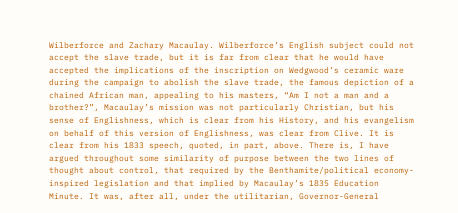Wilberforce and Zachary Macaulay. Wilberforce’s English subject could not accept the slave trade, but it is far from clear that he would have accepted the implications of the inscription on Wedgwood’s ceramic ware during the campaign to abolish the slave trade, the famous depiction of a chained African man, appealing to his masters, “Am I not a man and a brother?”, Macaulay’s mission was not particularly Christian, but his sense of Englishness, which is clear from his History, and his evangelism on behalf of this version of Englishness, was clear from Clive. It is clear from his 1833 speech, quoted, in part, above. There is, I have argued throughout some similarity of purpose between the two lines of thought about control, that required by the Benthamite/political economy-inspired legislation and that implied by Macaulay’s 1835 Education Minute. It was, after all, under the utilitarian, Governor-General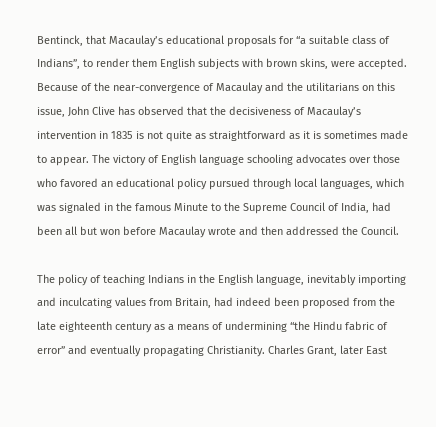Bentinck, that Macaulay’s educational proposals for “a suitable class of Indians”, to render them English subjects with brown skins, were accepted. Because of the near-convergence of Macaulay and the utilitarians on this issue, John Clive has observed that the decisiveness of Macaulay’s intervention in 1835 is not quite as straightforward as it is sometimes made to appear. The victory of English language schooling advocates over those who favored an educational policy pursued through local languages, which was signaled in the famous Minute to the Supreme Council of India, had been all but won before Macaulay wrote and then addressed the Council.

The policy of teaching Indians in the English language, inevitably importing and inculcating values from Britain, had indeed been proposed from the late eighteenth century as a means of undermining “the Hindu fabric of error” and eventually propagating Christianity. Charles Grant, later East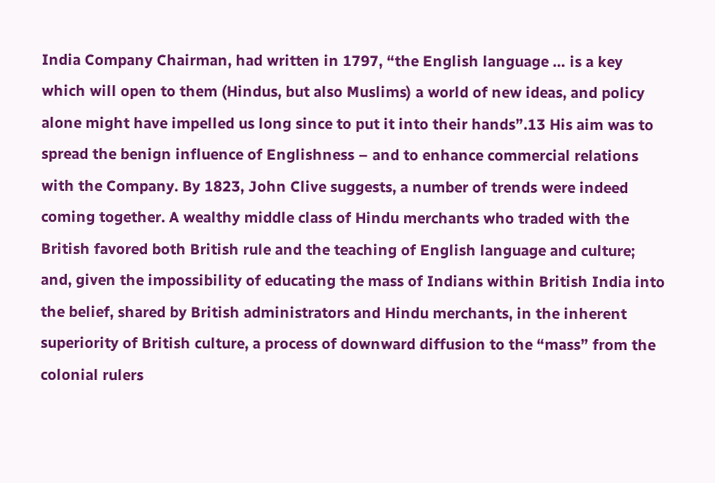India Company Chairman, had written in 1797, “the English language … is a key which will open to them (Hindus, but also Muslims) a world of new ideas, and policy alone might have impelled us long since to put it into their hands”.13 His aim was to spread the benign influence of Englishness – and to enhance commercial relations with the Company. By 1823, John Clive suggests, a number of trends were indeed coming together. A wealthy middle class of Hindu merchants who traded with the British favored both British rule and the teaching of English language and culture; and, given the impossibility of educating the mass of Indians within British India into the belief, shared by British administrators and Hindu merchants, in the inherent superiority of British culture, a process of downward diffusion to the “mass” from the colonial rulers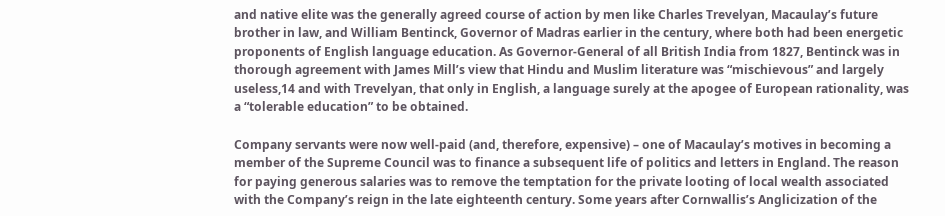and native elite was the generally agreed course of action by men like Charles Trevelyan, Macaulay’s future brother in law, and William Bentinck, Governor of Madras earlier in the century, where both had been energetic proponents of English language education. As Governor-General of all British India from 1827, Bentinck was in thorough agreement with James Mill’s view that Hindu and Muslim literature was “mischievous” and largely useless,14 and with Trevelyan, that only in English, a language surely at the apogee of European rationality, was a “tolerable education” to be obtained.

Company servants were now well-paid (and, therefore, expensive) – one of Macaulay’s motives in becoming a member of the Supreme Council was to finance a subsequent life of politics and letters in England. The reason for paying generous salaries was to remove the temptation for the private looting of local wealth associated with the Company’s reign in the late eighteenth century. Some years after Cornwallis’s Anglicization of the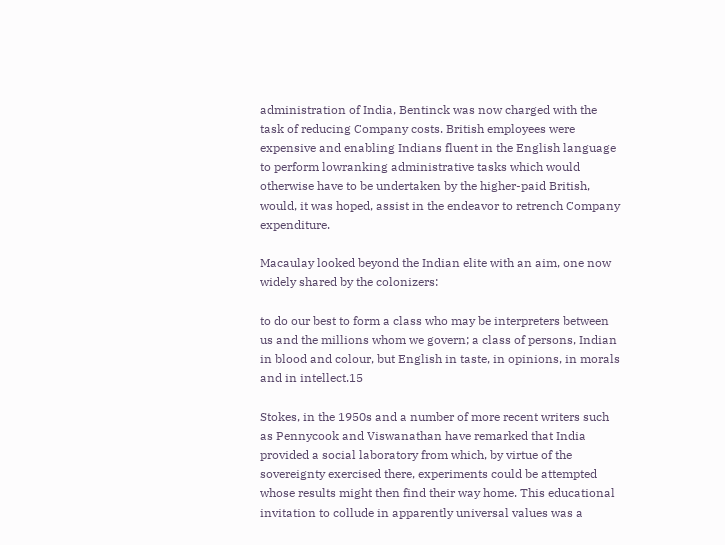administration of India, Bentinck was now charged with the task of reducing Company costs. British employees were expensive and enabling Indians fluent in the English language to perform lowranking administrative tasks which would otherwise have to be undertaken by the higher-paid British, would, it was hoped, assist in the endeavor to retrench Company expenditure.

Macaulay looked beyond the Indian elite with an aim, one now widely shared by the colonizers:

to do our best to form a class who may be interpreters between us and the millions whom we govern; a class of persons, Indian in blood and colour, but English in taste, in opinions, in morals and in intellect.15

Stokes, in the 1950s and a number of more recent writers such as Pennycook and Viswanathan have remarked that India provided a social laboratory from which, by virtue of the sovereignty exercised there, experiments could be attempted whose results might then find their way home. This educational invitation to collude in apparently universal values was a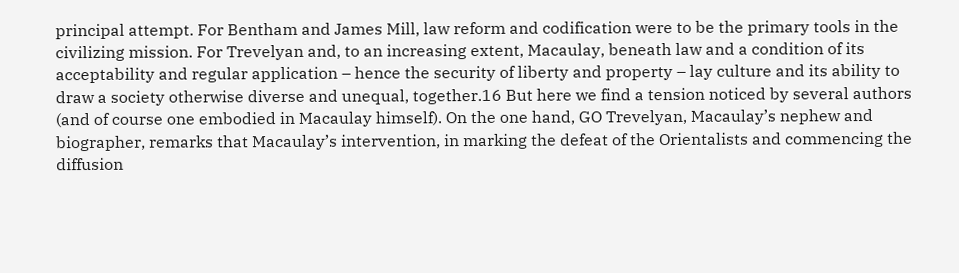principal attempt. For Bentham and James Mill, law reform and codification were to be the primary tools in the civilizing mission. For Trevelyan and, to an increasing extent, Macaulay, beneath law and a condition of its acceptability and regular application – hence the security of liberty and property – lay culture and its ability to draw a society otherwise diverse and unequal, together.16 But here we find a tension noticed by several authors (and of course one embodied in Macaulay himself). On the one hand, GO Trevelyan, Macaulay’s nephew and biographer, remarks that Macaulay’s intervention, in marking the defeat of the Orientalists and commencing the diffusion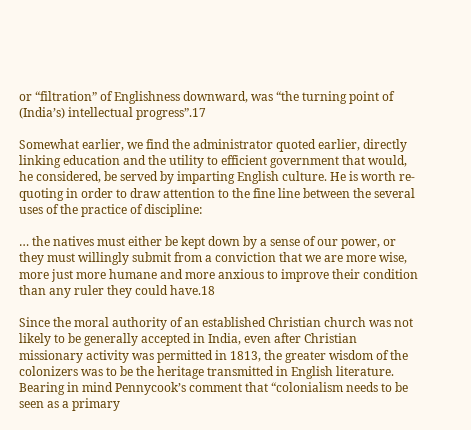or “filtration” of Englishness downward, was “the turning point of (India’s) intellectual progress”.17

Somewhat earlier, we find the administrator quoted earlier, directly linking education and the utility to efficient government that would, he considered, be served by imparting English culture. He is worth re-quoting in order to draw attention to the fine line between the several uses of the practice of discipline:

… the natives must either be kept down by a sense of our power, or they must willingly submit from a conviction that we are more wise, more just more humane and more anxious to improve their condition than any ruler they could have.18

Since the moral authority of an established Christian church was not likely to be generally accepted in India, even after Christian missionary activity was permitted in 1813, the greater wisdom of the colonizers was to be the heritage transmitted in English literature. Bearing in mind Pennycook’s comment that “colonialism needs to be seen as a primary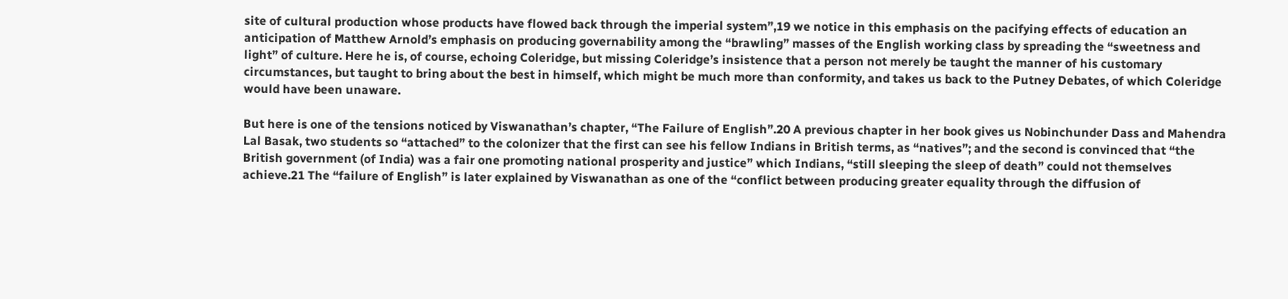site of cultural production whose products have flowed back through the imperial system”,19 we notice in this emphasis on the pacifying effects of education an anticipation of Matthew Arnold’s emphasis on producing governability among the “brawling” masses of the English working class by spreading the “sweetness and light” of culture. Here he is, of course, echoing Coleridge, but missing Coleridge’s insistence that a person not merely be taught the manner of his customary circumstances, but taught to bring about the best in himself, which might be much more than conformity, and takes us back to the Putney Debates, of which Coleridge would have been unaware.

But here is one of the tensions noticed by Viswanathan’s chapter, “The Failure of English”.20 A previous chapter in her book gives us Nobinchunder Dass and Mahendra Lal Basak, two students so “attached” to the colonizer that the first can see his fellow Indians in British terms, as “natives”; and the second is convinced that “the British government (of India) was a fair one promoting national prosperity and justice” which Indians, “still sleeping the sleep of death” could not themselves achieve.21 The “failure of English” is later explained by Viswanathan as one of the “conflict between producing greater equality through the diffusion of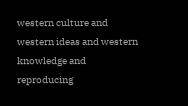western culture and western ideas and western knowledge and reproducing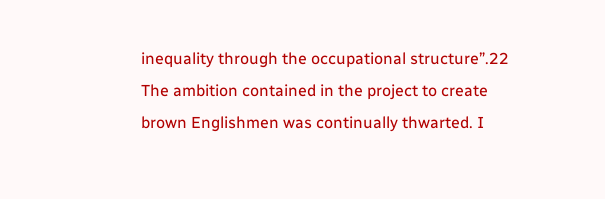inequality through the occupational structure”.22 The ambition contained in the project to create brown Englishmen was continually thwarted. I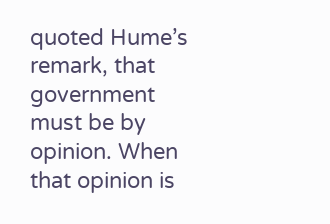quoted Hume’s remark, that government must be by opinion. When that opinion is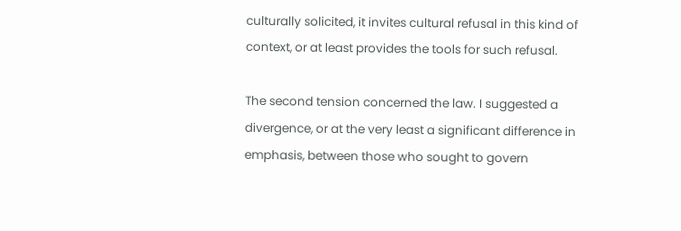culturally solicited, it invites cultural refusal in this kind of context, or at least provides the tools for such refusal.

The second tension concerned the law. I suggested a divergence, or at the very least a significant difference in emphasis, between those who sought to govern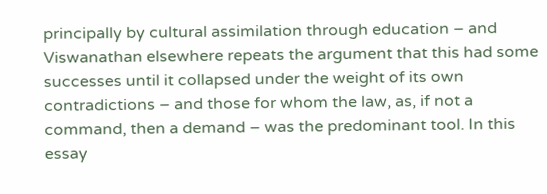principally by cultural assimilation through education – and Viswanathan elsewhere repeats the argument that this had some successes until it collapsed under the weight of its own contradictions – and those for whom the law, as, if not a command, then a demand – was the predominant tool. In this essay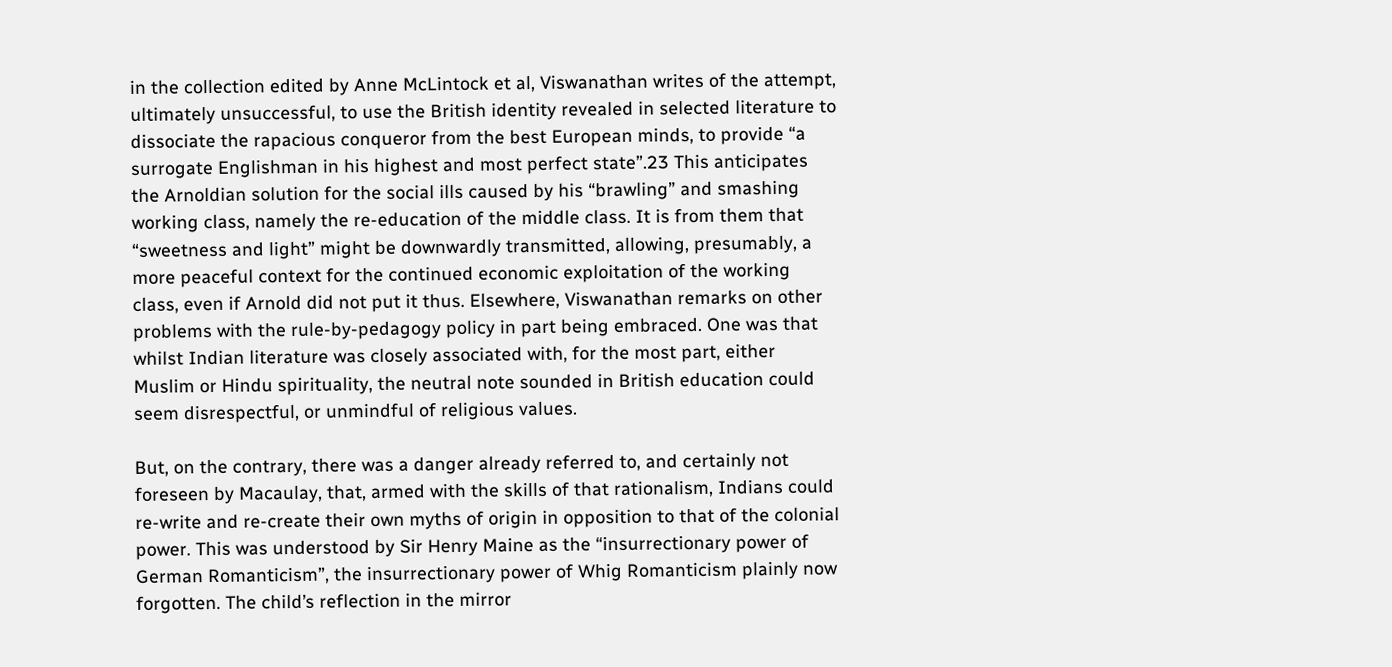in the collection edited by Anne McLintock et al, Viswanathan writes of the attempt, ultimately unsuccessful, to use the British identity revealed in selected literature to dissociate the rapacious conqueror from the best European minds, to provide “a surrogate Englishman in his highest and most perfect state”.23 This anticipates the Arnoldian solution for the social ills caused by his “brawling” and smashing working class, namely the re-education of the middle class. It is from them that “sweetness and light” might be downwardly transmitted, allowing, presumably, a more peaceful context for the continued economic exploitation of the working class, even if Arnold did not put it thus. Elsewhere, Viswanathan remarks on other problems with the rule-by-pedagogy policy in part being embraced. One was that whilst Indian literature was closely associated with, for the most part, either Muslim or Hindu spirituality, the neutral note sounded in British education could seem disrespectful, or unmindful of religious values.

But, on the contrary, there was a danger already referred to, and certainly not foreseen by Macaulay, that, armed with the skills of that rationalism, Indians could re-write and re-create their own myths of origin in opposition to that of the colonial power. This was understood by Sir Henry Maine as the “insurrectionary power of German Romanticism”, the insurrectionary power of Whig Romanticism plainly now forgotten. The child’s reflection in the mirror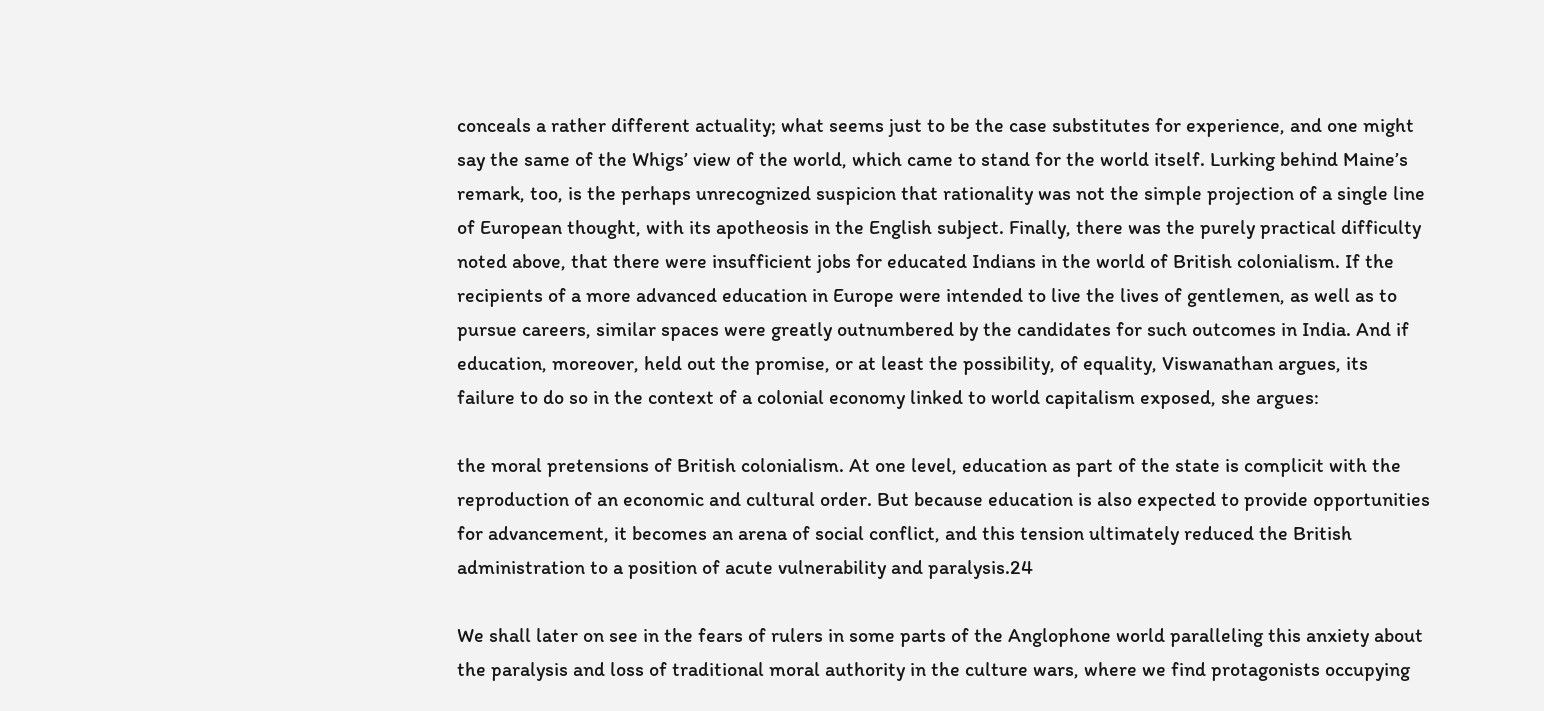conceals a rather different actuality; what seems just to be the case substitutes for experience, and one might say the same of the Whigs’ view of the world, which came to stand for the world itself. Lurking behind Maine’s remark, too, is the perhaps unrecognized suspicion that rationality was not the simple projection of a single line of European thought, with its apotheosis in the English subject. Finally, there was the purely practical difficulty noted above, that there were insufficient jobs for educated Indians in the world of British colonialism. If the recipients of a more advanced education in Europe were intended to live the lives of gentlemen, as well as to pursue careers, similar spaces were greatly outnumbered by the candidates for such outcomes in India. And if education, moreover, held out the promise, or at least the possibility, of equality, Viswanathan argues, its failure to do so in the context of a colonial economy linked to world capitalism exposed, she argues:

the moral pretensions of British colonialism. At one level, education as part of the state is complicit with the reproduction of an economic and cultural order. But because education is also expected to provide opportunities for advancement, it becomes an arena of social conflict, and this tension ultimately reduced the British administration to a position of acute vulnerability and paralysis.24

We shall later on see in the fears of rulers in some parts of the Anglophone world paralleling this anxiety about the paralysis and loss of traditional moral authority in the culture wars, where we find protagonists occupying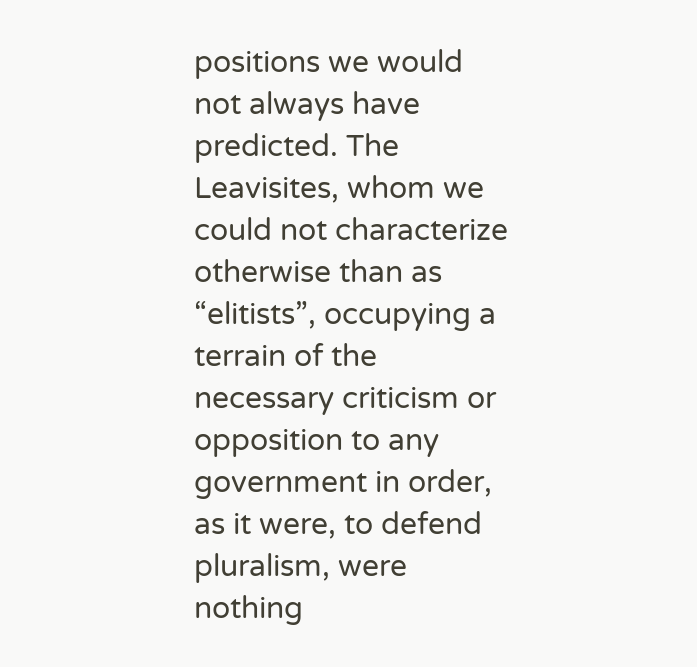positions we would not always have predicted. The Leavisites, whom we could not characterize otherwise than as “elitists”, occupying a terrain of the necessary criticism or opposition to any government in order, as it were, to defend pluralism, were nothing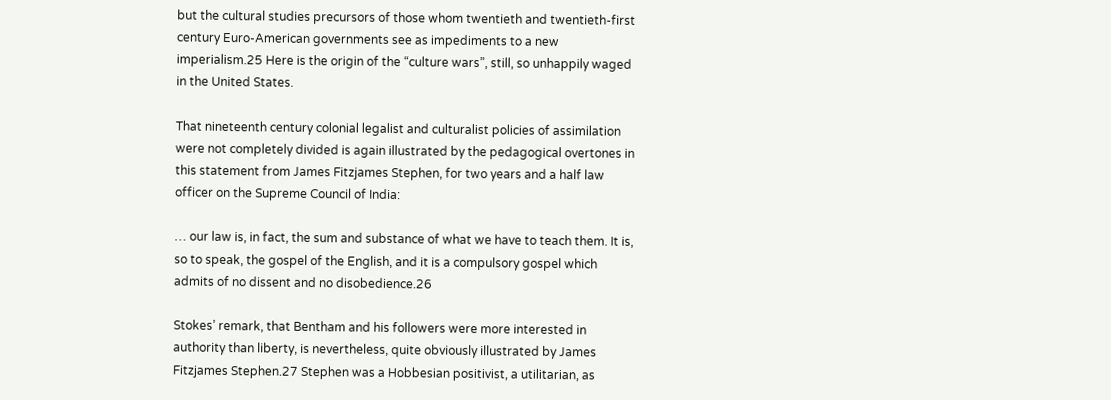but the cultural studies precursors of those whom twentieth and twentieth-first century Euro-American governments see as impediments to a new imperialism.25 Here is the origin of the “culture wars”, still, so unhappily waged in the United States.

That nineteenth century colonial legalist and culturalist policies of assimilation were not completely divided is again illustrated by the pedagogical overtones in this statement from James Fitzjames Stephen, for two years and a half law officer on the Supreme Council of India:

… our law is, in fact, the sum and substance of what we have to teach them. It is, so to speak, the gospel of the English, and it is a compulsory gospel which admits of no dissent and no disobedience.26

Stokes’ remark, that Bentham and his followers were more interested in authority than liberty, is nevertheless, quite obviously illustrated by James Fitzjames Stephen.27 Stephen was a Hobbesian positivist, a utilitarian, as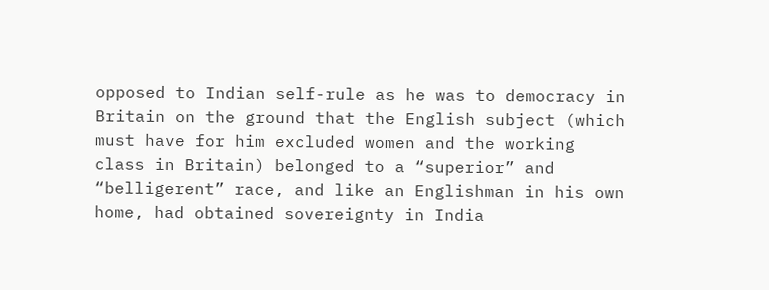opposed to Indian self-rule as he was to democracy in Britain on the ground that the English subject (which must have for him excluded women and the working class in Britain) belonged to a “superior” and “belligerent” race, and like an Englishman in his own home, had obtained sovereignty in India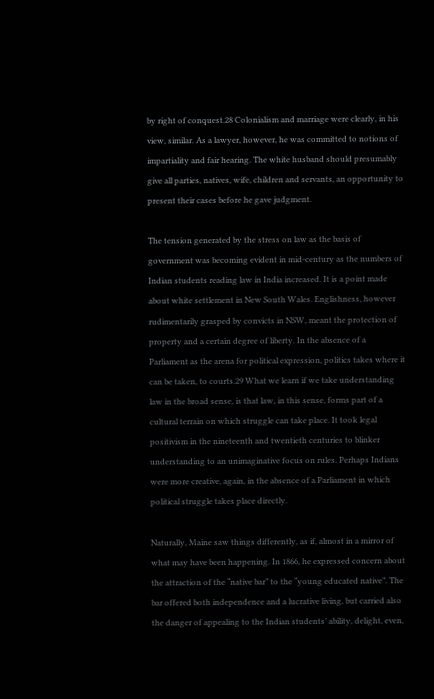by right of conquest.28 Colonialism and marriage were clearly, in his view, similar. As a lawyer, however, he was committed to notions of impartiality and fair hearing. The white husband should presumably give all parties, natives, wife, children and servants, an opportunity to present their cases before he gave judgment.

The tension generated by the stress on law as the basis of government was becoming evident in mid-century as the numbers of Indian students reading law in India increased. It is a point made about white settlement in New South Wales. Englishness, however rudimentarily grasped by convicts in NSW, meant the protection of property and a certain degree of liberty. In the absence of a Parliament as the arena for political expression, politics takes where it can be taken, to courts.29 What we learn if we take understanding law in the broad sense, is that law, in this sense, forms part of a cultural terrain on which struggle can take place. It took legal positivism in the nineteenth and twentieth centuries to blinker understanding to an unimaginative focus on rules. Perhaps Indians were more creative, again, in the absence of a Parliament in which political struggle takes place directly.

Naturally, Maine saw things differently, as if, almost in a mirror of what may have been happening. In 1866, he expressed concern about the attraction of the “native bar” to the “young educated native”. The bar offered both independence and a lucrative living, but carried also the danger of appealing to the Indian students’ ability, delight, even,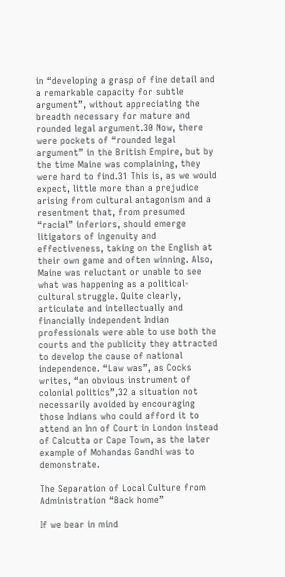in “developing a grasp of fine detail and a remarkable capacity for subtle argument”, without appreciating the breadth necessary for mature and rounded legal argument.30 Now, there were pockets of “rounded legal argument” in the British Empire, but by the time Maine was complaining, they were hard to find.31 This is, as we would expect, little more than a prejudice arising from cultural antagonism and a resentment that, from presumed “racial” inferiors, should emerge litigators of ingenuity and effectiveness, taking on the English at their own game and often winning. Also, Maine was reluctant or unable to see what was happening as a political-cultural struggle. Quite clearly, articulate and intellectually and financially independent Indian professionals were able to use both the courts and the publicity they attracted to develop the cause of national independence. “Law was”, as Cocks writes, “an obvious instrument of colonial politics”,32 a situation not necessarily avoided by encouraging those Indians who could afford it to attend an Inn of Court in London instead of Calcutta or Cape Town, as the later example of Mohandas Gandhi was to demonstrate.

The Separation of Local Culture from Administration “Back home”

If we bear in mind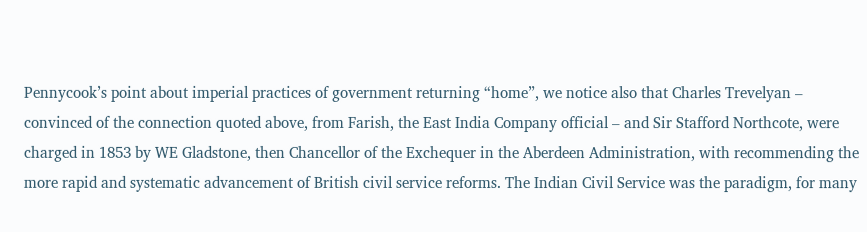Pennycook’s point about imperial practices of government returning “home”, we notice also that Charles Trevelyan – convinced of the connection quoted above, from Farish, the East India Company official – and Sir Stafford Northcote, were charged in 1853 by WE Gladstone, then Chancellor of the Exchequer in the Aberdeen Administration, with recommending the more rapid and systematic advancement of British civil service reforms. The Indian Civil Service was the paradigm, for many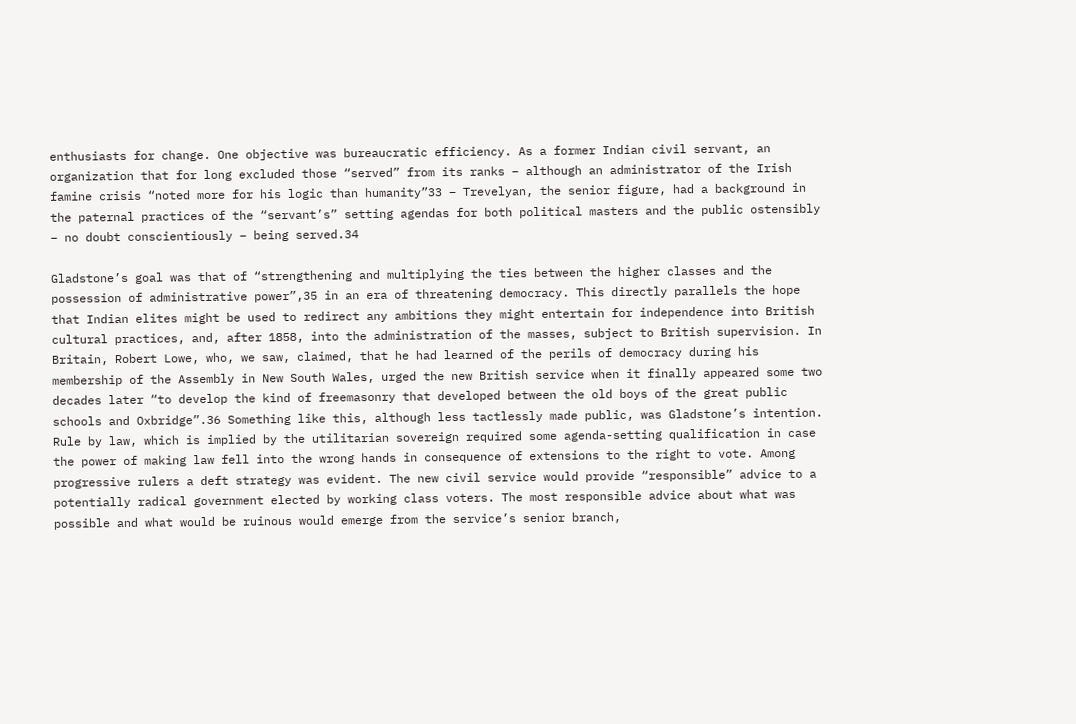enthusiasts for change. One objective was bureaucratic efficiency. As a former Indian civil servant, an organization that for long excluded those “served” from its ranks – although an administrator of the Irish famine crisis “noted more for his logic than humanity”33 – Trevelyan, the senior figure, had a background in the paternal practices of the “servant’s” setting agendas for both political masters and the public ostensibly – no doubt conscientiously – being served.34

Gladstone’s goal was that of “strengthening and multiplying the ties between the higher classes and the possession of administrative power”,35 in an era of threatening democracy. This directly parallels the hope that Indian elites might be used to redirect any ambitions they might entertain for independence into British cultural practices, and, after 1858, into the administration of the masses, subject to British supervision. In Britain, Robert Lowe, who, we saw, claimed, that he had learned of the perils of democracy during his membership of the Assembly in New South Wales, urged the new British service when it finally appeared some two decades later “to develop the kind of freemasonry that developed between the old boys of the great public schools and Oxbridge”.36 Something like this, although less tactlessly made public, was Gladstone’s intention. Rule by law, which is implied by the utilitarian sovereign required some agenda-setting qualification in case the power of making law fell into the wrong hands in consequence of extensions to the right to vote. Among progressive rulers a deft strategy was evident. The new civil service would provide “responsible” advice to a potentially radical government elected by working class voters. The most responsible advice about what was possible and what would be ruinous would emerge from the service’s senior branch,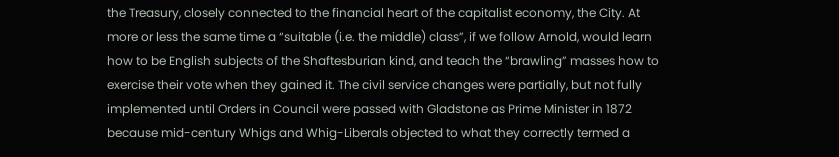the Treasury, closely connected to the financial heart of the capitalist economy, the City. At more or less the same time a “suitable (i.e. the middle) class”, if we follow Arnold, would learn how to be English subjects of the Shaftesburian kind, and teach the “brawling” masses how to exercise their vote when they gained it. The civil service changes were partially, but not fully implemented until Orders in Council were passed with Gladstone as Prime Minister in 1872 because mid-century Whigs and Whig-Liberals objected to what they correctly termed a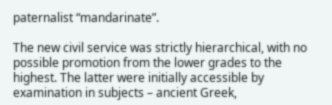paternalist “mandarinate”.

The new civil service was strictly hierarchical, with no possible promotion from the lower grades to the highest. The latter were initially accessible by examination in subjects – ancient Greek,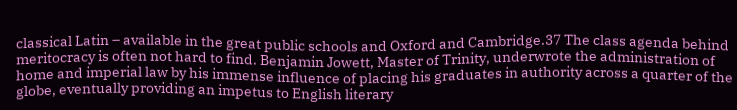classical Latin – available in the great public schools and Oxford and Cambridge.37 The class agenda behind meritocracy is often not hard to find. Benjamin Jowett, Master of Trinity, underwrote the administration of home and imperial law by his immense influence of placing his graduates in authority across a quarter of the globe, eventually providing an impetus to English literary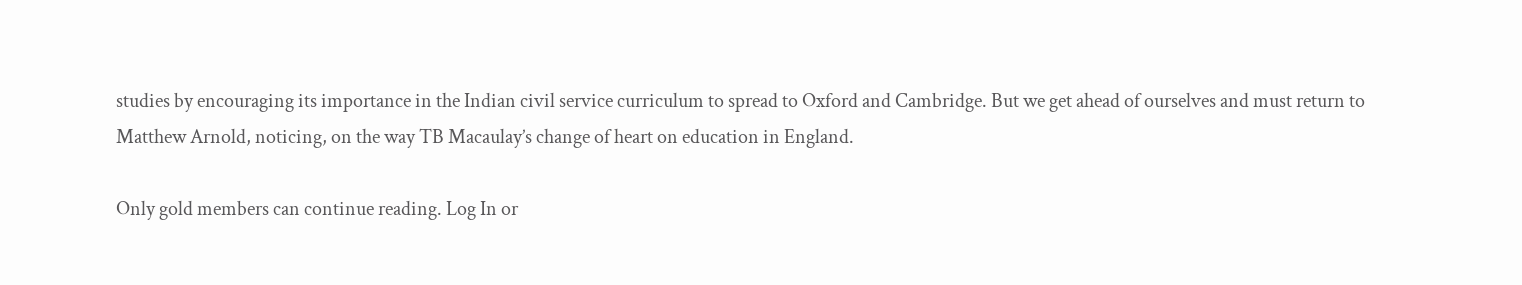studies by encouraging its importance in the Indian civil service curriculum to spread to Oxford and Cambridge. But we get ahead of ourselves and must return to Matthew Arnold, noticing, on the way TB Macaulay’s change of heart on education in England.

Only gold members can continue reading. Log In or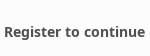Register to continue